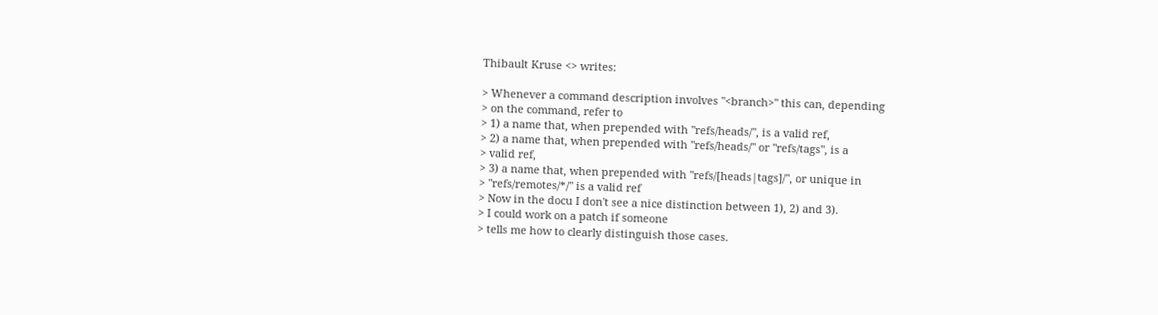Thibault Kruse <> writes:

> Whenever a command description involves "<branch>" this can, depending
> on the command, refer to
> 1) a name that, when prepended with "refs/heads/", is a valid ref,
> 2) a name that, when prepended with "refs/heads/" or "refs/tags", is a
> valid ref,
> 3) a name that, when prepended with "refs/[heads|tags]/", or unique in
> "refs/remotes/*/" is a valid ref
> Now in the docu I don't see a nice distinction between 1), 2) and 3).
> I could work on a patch if someone
> tells me how to clearly distinguish those cases.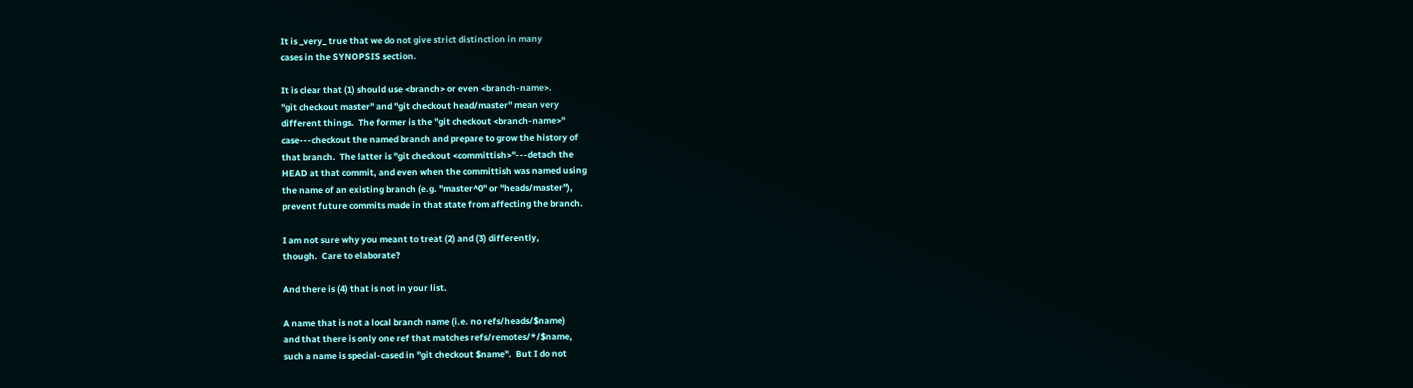It is _very_ true that we do not give strict distinction in many
cases in the SYNOPSIS section.

It is clear that (1) should use <branch> or even <branch-name>.
"git checkout master" and "git checkout head/master" mean very
different things.  The former is the "git checkout <branch-name>"
case---checkout the named branch and prepare to grow the history of
that branch.  The latter is "git checkout <committish>"---detach the
HEAD at that commit, and even when the committish was named using
the name of an existing branch (e.g. "master^0" or "heads/master"),
prevent future commits made in that state from affecting the branch.

I am not sure why you meant to treat (2) and (3) differently,
though.  Care to elaborate?

And there is (4) that is not in your list.

A name that is not a local branch name (i.e. no refs/heads/$name)
and that there is only one ref that matches refs/remotes/*/$name,
such a name is special-cased in "git checkout $name".  But I do not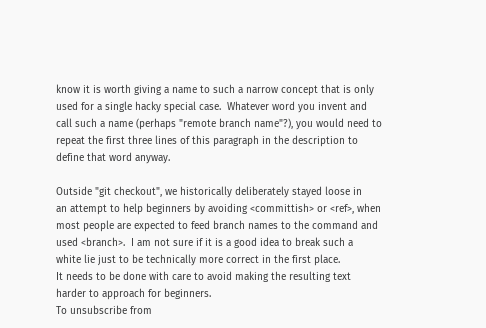know it is worth giving a name to such a narrow concept that is only
used for a single hacky special case.  Whatever word you invent and
call such a name (perhaps "remote branch name"?), you would need to
repeat the first three lines of this paragraph in the description to
define that word anyway.

Outside "git checkout", we historically deliberately stayed loose in
an attempt to help beginners by avoiding <committish> or <ref>, when
most people are expected to feed branch names to the command and
used <branch>.  I am not sure if it is a good idea to break such a
white lie just to be technically more correct in the first place.
It needs to be done with care to avoid making the resulting text
harder to approach for beginners.
To unsubscribe from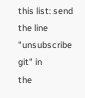this list: send the line "unsubscribe git" in
the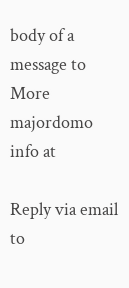body of a message to
More majordomo info at

Reply via email to